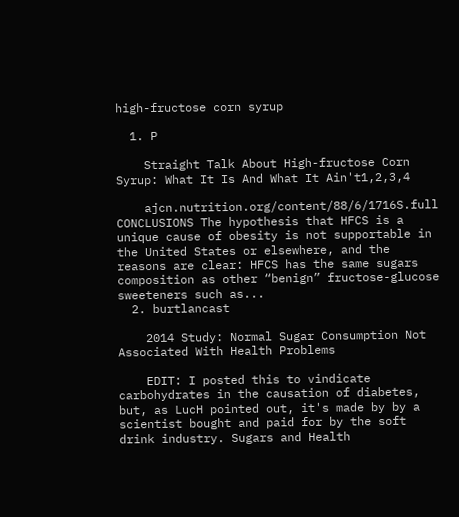high-fructose corn syrup

  1. P

    Straight Talk About High-fructose Corn Syrup: What It Is And What It Ain't1,2,3,4

    ajcn.nutrition.org/content/88/6/1716S.full CONCLUSIONS The hypothesis that HFCS is a unique cause of obesity is not supportable in the United States or elsewhere, and the reasons are clear: HFCS has the same sugars composition as other “benign” fructose-glucose sweeteners such as...
  2. burtlancast

    2014 Study: Normal Sugar Consumption Not Associated With Health Problems

    EDIT: I posted this to vindicate carbohydrates in the causation of diabetes, but, as LucH pointed out, it's made by by a scientist bought and paid for by the soft drink industry. Sugars and Health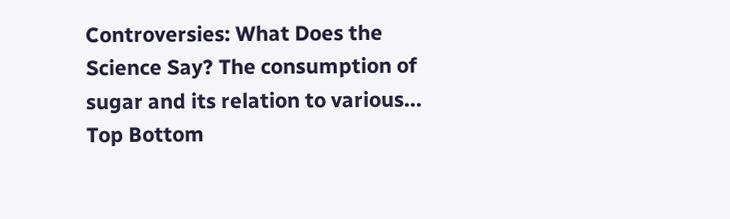Controversies: What Does the Science Say? The consumption of sugar and its relation to various...
Top Bottom